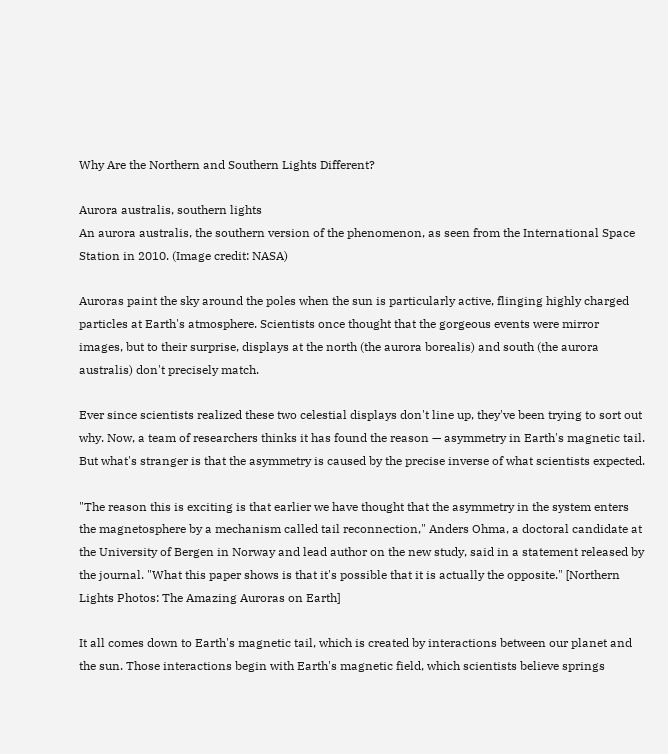Why Are the Northern and Southern Lights Different?

Aurora australis, southern lights
An aurora australis, the southern version of the phenomenon, as seen from the International Space Station in 2010. (Image credit: NASA)

Auroras paint the sky around the poles when the sun is particularly active, flinging highly charged particles at Earth's atmosphere. Scientists once thought that the gorgeous events were mirror images, but to their surprise, displays at the north (the aurora borealis) and south (the aurora australis) don't precisely match.

Ever since scientists realized these two celestial displays don't line up, they've been trying to sort out why. Now, a team of researchers thinks it has found the reason — asymmetry in Earth's magnetic tail. But what's stranger is that the asymmetry is caused by the precise inverse of what scientists expected.

"The reason this is exciting is that earlier we have thought that the asymmetry in the system enters the magnetosphere by a mechanism called tail reconnection," Anders Ohma, a doctoral candidate at the University of Bergen in Norway and lead author on the new study, said in a statement released by the journal. "What this paper shows is that it's possible that it is actually the opposite." [Northern Lights Photos: The Amazing Auroras on Earth]

It all comes down to Earth's magnetic tail, which is created by interactions between our planet and the sun. Those interactions begin with Earth's magnetic field, which scientists believe springs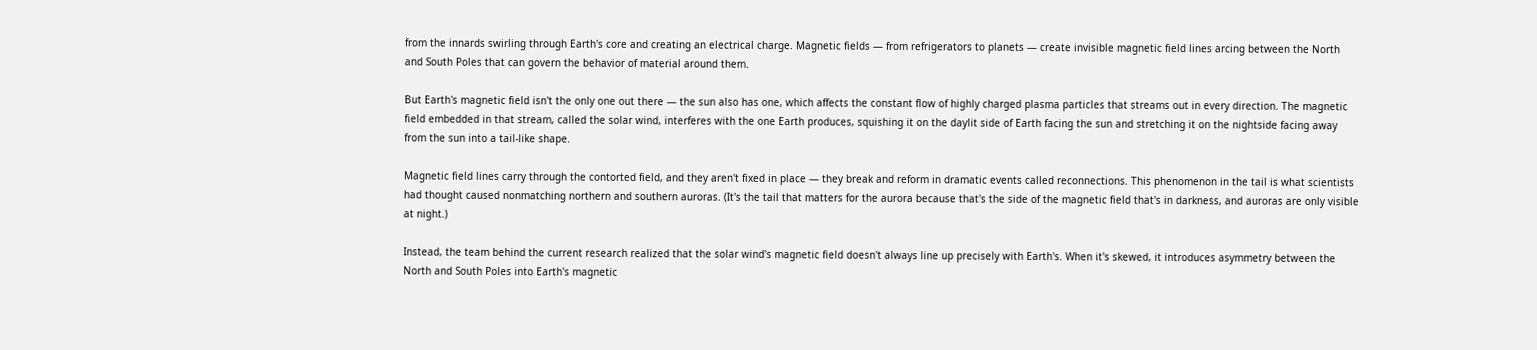from the innards swirling through Earth's core and creating an electrical charge. Magnetic fields — from refrigerators to planets — create invisible magnetic field lines arcing between the North and South Poles that can govern the behavior of material around them.

But Earth's magnetic field isn't the only one out there — the sun also has one, which affects the constant flow of highly charged plasma particles that streams out in every direction. The magnetic field embedded in that stream, called the solar wind, interferes with the one Earth produces, squishing it on the daylit side of Earth facing the sun and stretching it on the nightside facing away from the sun into a tail-like shape.

Magnetic field lines carry through the contorted field, and they aren't fixed in place — they break and reform in dramatic events called reconnections. This phenomenon in the tail is what scientists had thought caused nonmatching northern and southern auroras. (It's the tail that matters for the aurora because that's the side of the magnetic field that's in darkness, and auroras are only visible at night.)

Instead, the team behind the current research realized that the solar wind's magnetic field doesn't always line up precisely with Earth's. When it's skewed, it introduces asymmetry between the North and South Poles into Earth's magnetic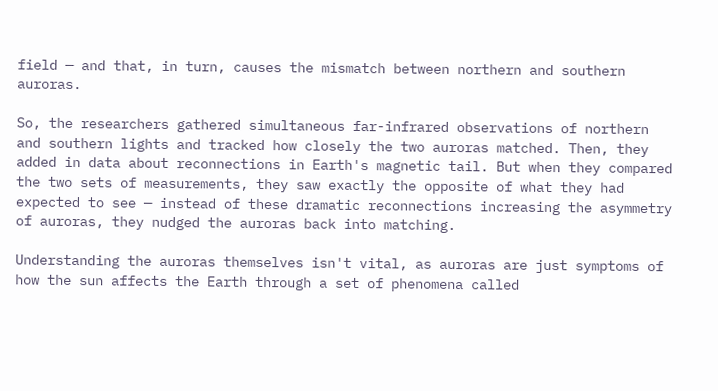field — and that, in turn, causes the mismatch between northern and southern auroras.

So, the researchers gathered simultaneous far-infrared observations of northern and southern lights and tracked how closely the two auroras matched. Then, they added in data about reconnections in Earth's magnetic tail. But when they compared the two sets of measurements, they saw exactly the opposite of what they had expected to see — instead of these dramatic reconnections increasing the asymmetry of auroras, they nudged the auroras back into matching.

Understanding the auroras themselves isn't vital, as auroras are just symptoms of how the sun affects the Earth through a set of phenomena called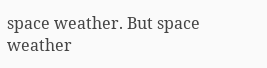space weather. But space weather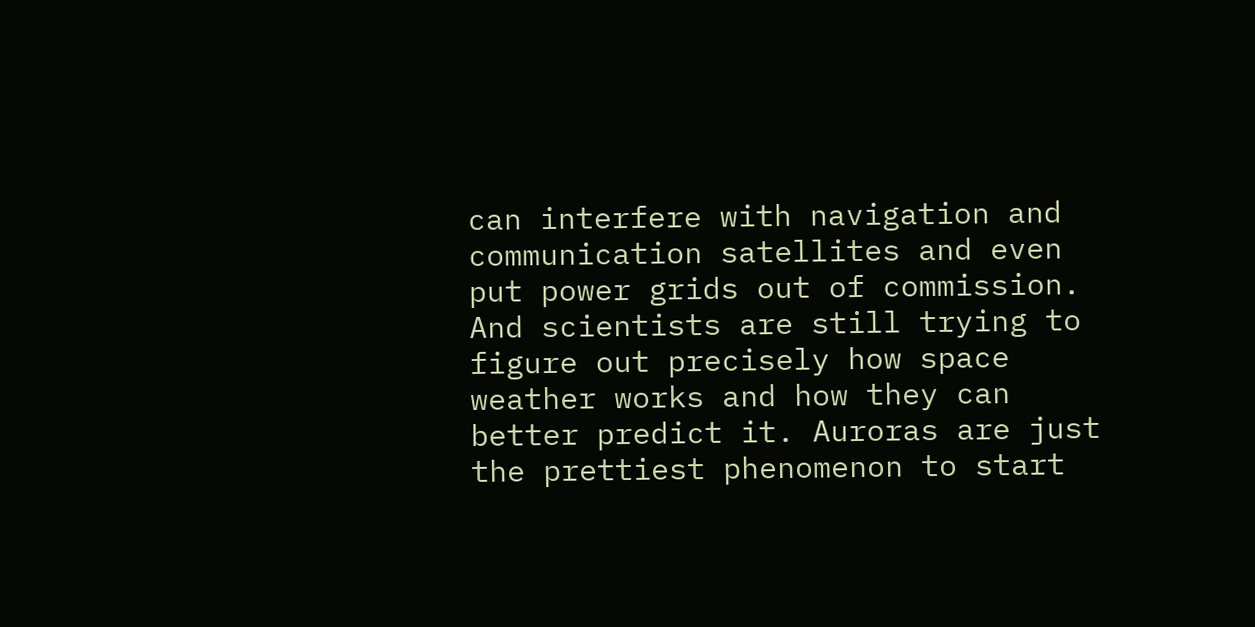can interfere with navigation and communication satellites and even put power grids out of commission. And scientists are still trying to figure out precisely how space weather works and how they can better predict it. Auroras are just the prettiest phenomenon to start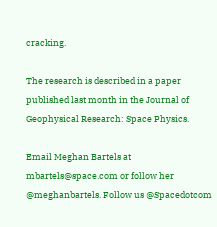cracking.

The research is described in a paper published last month in the Journal of Geophysical Research: Space Physics.

Email Meghan Bartels at mbartels@space.com or follow her @meghanbartels. Follow us @Spacedotcom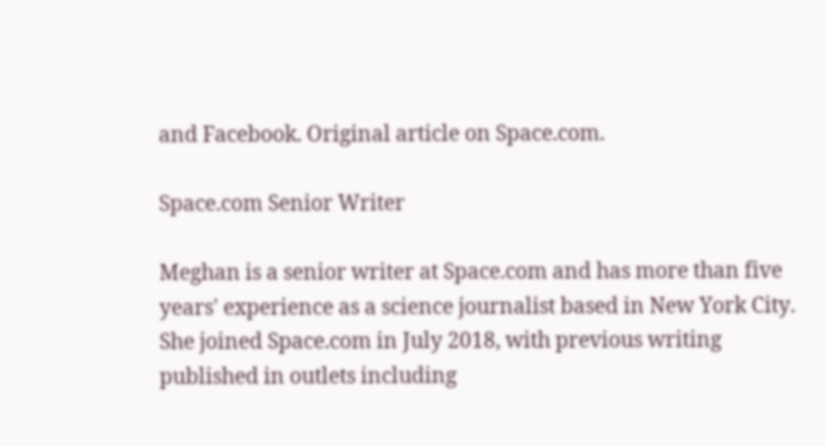and Facebook. Original article on Space.com.

Space.com Senior Writer

Meghan is a senior writer at Space.com and has more than five years' experience as a science journalist based in New York City. She joined Space.com in July 2018, with previous writing published in outlets including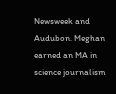Newsweek and Audubon. Meghan earned an MA in science journalism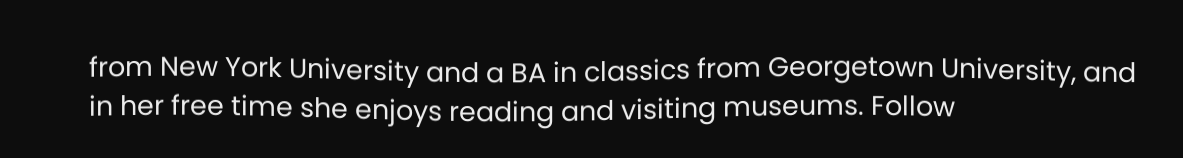from New York University and a BA in classics from Georgetown University, and in her free time she enjoys reading and visiting museums. Follow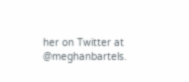her on Twitter at @meghanbartels.